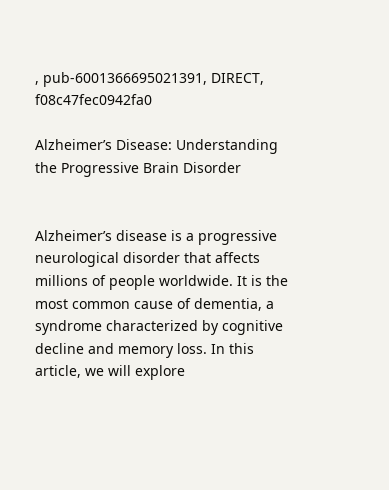, pub-6001366695021391, DIRECT, f08c47fec0942fa0

Alzheimer’s Disease: Understanding the Progressive Brain Disorder


Alzheimer’s disease is a progressive neurological disorder that affects millions of people worldwide. It is the most common cause of dementia, a syndrome characterized by cognitive decline and memory loss. In this article, we will explore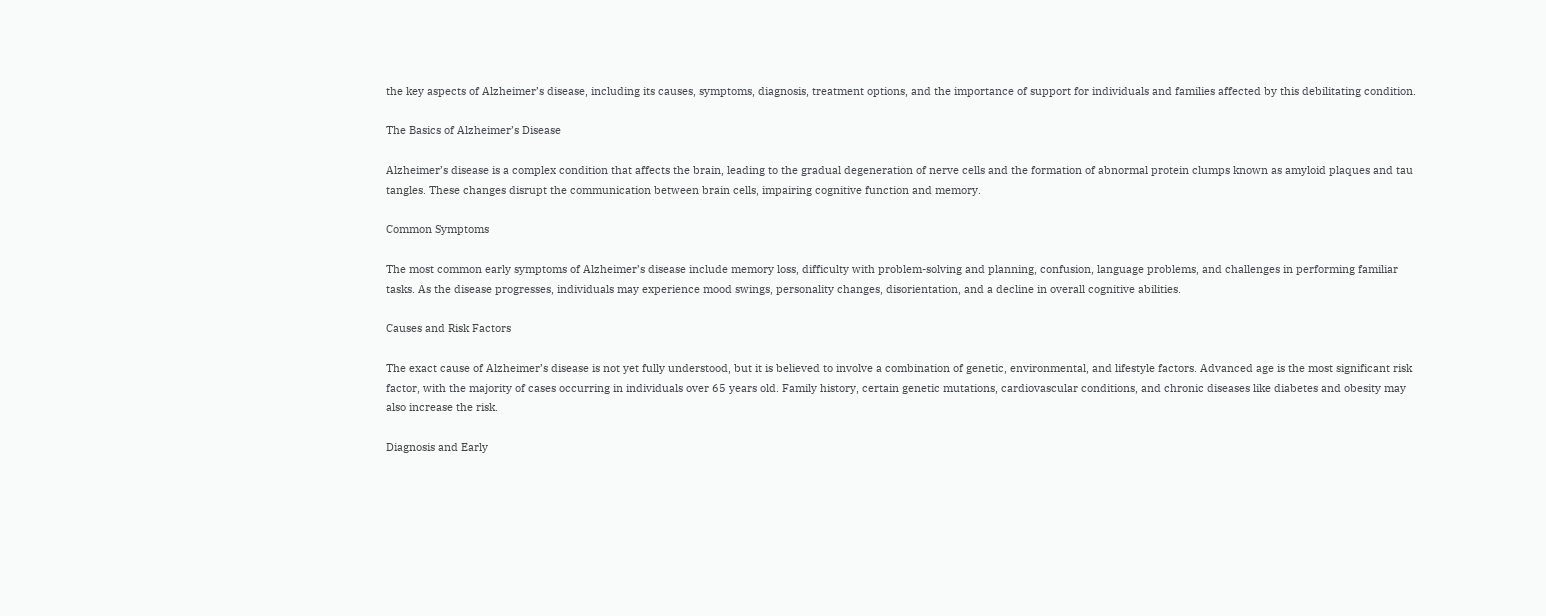the key aspects of Alzheimer’s disease, including its causes, symptoms, diagnosis, treatment options, and the importance of support for individuals and families affected by this debilitating condition.

The Basics of Alzheimer’s Disease

Alzheimer’s disease is a complex condition that affects the brain, leading to the gradual degeneration of nerve cells and the formation of abnormal protein clumps known as amyloid plaques and tau tangles. These changes disrupt the communication between brain cells, impairing cognitive function and memory.

Common Symptoms

The most common early symptoms of Alzheimer’s disease include memory loss, difficulty with problem-solving and planning, confusion, language problems, and challenges in performing familiar tasks. As the disease progresses, individuals may experience mood swings, personality changes, disorientation, and a decline in overall cognitive abilities.

Causes and Risk Factors

The exact cause of Alzheimer’s disease is not yet fully understood, but it is believed to involve a combination of genetic, environmental, and lifestyle factors. Advanced age is the most significant risk factor, with the majority of cases occurring in individuals over 65 years old. Family history, certain genetic mutations, cardiovascular conditions, and chronic diseases like diabetes and obesity may also increase the risk.

Diagnosis and Early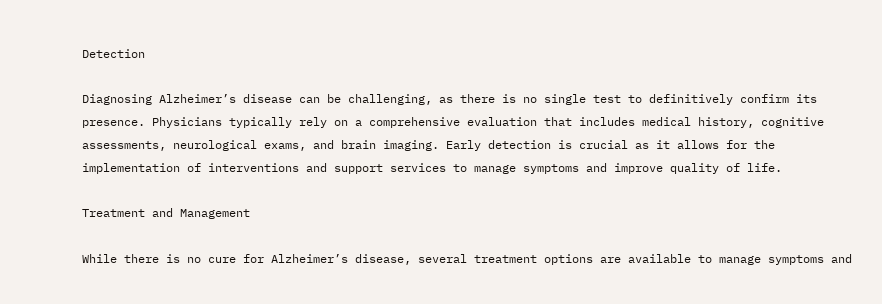Detection

Diagnosing Alzheimer’s disease can be challenging, as there is no single test to definitively confirm its presence. Physicians typically rely on a comprehensive evaluation that includes medical history, cognitive assessments, neurological exams, and brain imaging. Early detection is crucial as it allows for the implementation of interventions and support services to manage symptoms and improve quality of life.

Treatment and Management

While there is no cure for Alzheimer’s disease, several treatment options are available to manage symptoms and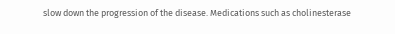slow down the progression of the disease. Medications such as cholinesterase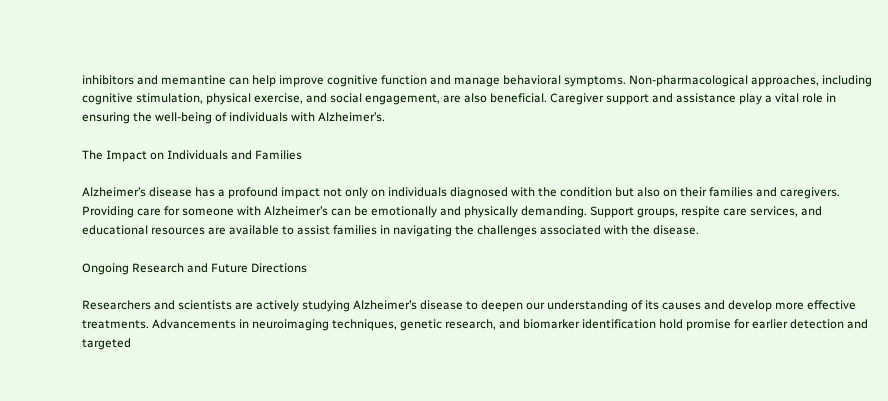inhibitors and memantine can help improve cognitive function and manage behavioral symptoms. Non-pharmacological approaches, including cognitive stimulation, physical exercise, and social engagement, are also beneficial. Caregiver support and assistance play a vital role in ensuring the well-being of individuals with Alzheimer’s.

The Impact on Individuals and Families

Alzheimer’s disease has a profound impact not only on individuals diagnosed with the condition but also on their families and caregivers. Providing care for someone with Alzheimer’s can be emotionally and physically demanding. Support groups, respite care services, and educational resources are available to assist families in navigating the challenges associated with the disease.

Ongoing Research and Future Directions

Researchers and scientists are actively studying Alzheimer’s disease to deepen our understanding of its causes and develop more effective treatments. Advancements in neuroimaging techniques, genetic research, and biomarker identification hold promise for earlier detection and targeted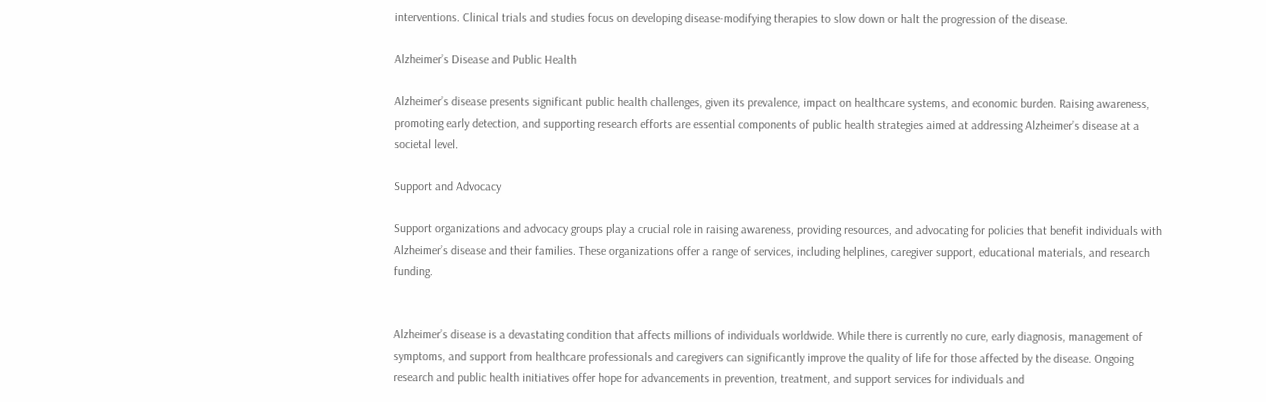interventions. Clinical trials and studies focus on developing disease-modifying therapies to slow down or halt the progression of the disease.

Alzheimer’s Disease and Public Health

Alzheimer’s disease presents significant public health challenges, given its prevalence, impact on healthcare systems, and economic burden. Raising awareness, promoting early detection, and supporting research efforts are essential components of public health strategies aimed at addressing Alzheimer’s disease at a societal level.

Support and Advocacy

Support organizations and advocacy groups play a crucial role in raising awareness, providing resources, and advocating for policies that benefit individuals with Alzheimer’s disease and their families. These organizations offer a range of services, including helplines, caregiver support, educational materials, and research funding.


Alzheimer’s disease is a devastating condition that affects millions of individuals worldwide. While there is currently no cure, early diagnosis, management of symptoms, and support from healthcare professionals and caregivers can significantly improve the quality of life for those affected by the disease. Ongoing research and public health initiatives offer hope for advancements in prevention, treatment, and support services for individuals and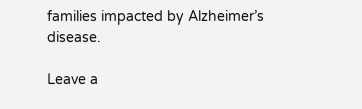families impacted by Alzheimer’s disease.

Leave a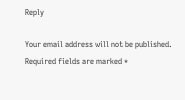Reply

Your email address will not be published. Required fields are marked *